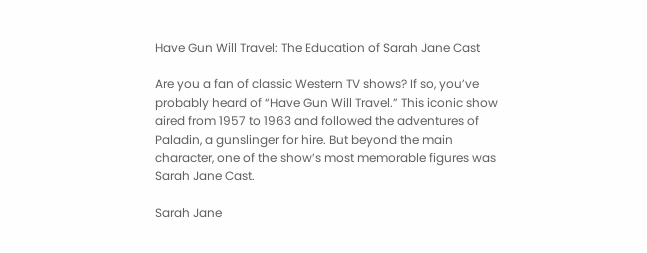Have Gun Will Travel: The Education of Sarah Jane Cast

Are you a fan of classic Western TV shows? If so, you’ve probably heard of “Have Gun Will Travel.” This iconic show aired from 1957 to 1963 and followed the adventures of Paladin, a gunslinger for hire. But beyond the main character, one of the show’s most memorable figures was Sarah Jane Cast.

Sarah Jane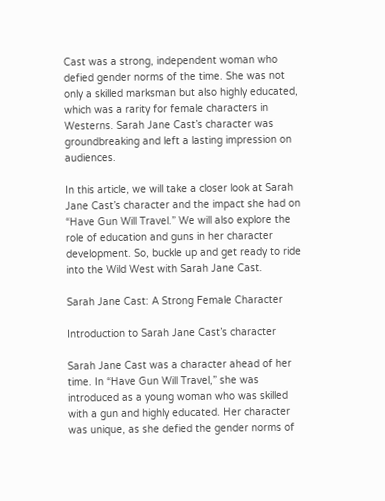Cast was a strong, independent woman who defied gender norms of the time. She was not only a skilled marksman but also highly educated, which was a rarity for female characters in Westerns. Sarah Jane Cast’s character was groundbreaking and left a lasting impression on audiences.

In this article, we will take a closer look at Sarah Jane Cast’s character and the impact she had on “Have Gun Will Travel.” We will also explore the role of education and guns in her character development. So, buckle up and get ready to ride into the Wild West with Sarah Jane Cast.

Sarah Jane Cast: A Strong Female Character

Introduction to Sarah Jane Cast’s character

Sarah Jane Cast was a character ahead of her time. In “Have Gun Will Travel,” she was introduced as a young woman who was skilled with a gun and highly educated. Her character was unique, as she defied the gender norms of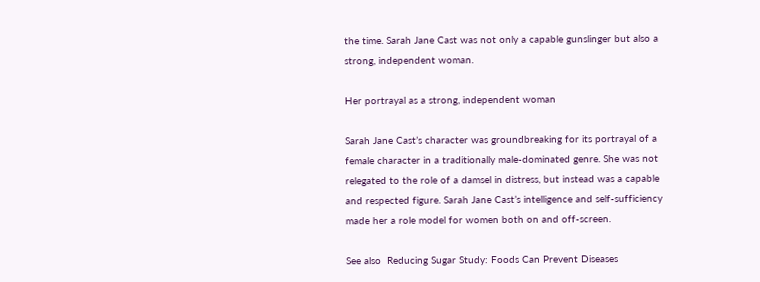the time. Sarah Jane Cast was not only a capable gunslinger but also a strong, independent woman.

Her portrayal as a strong, independent woman

Sarah Jane Cast’s character was groundbreaking for its portrayal of a female character in a traditionally male-dominated genre. She was not relegated to the role of a damsel in distress, but instead was a capable and respected figure. Sarah Jane Cast’s intelligence and self-sufficiency made her a role model for women both on and off-screen.

See also  Reducing Sugar Study: Foods Can Prevent Diseases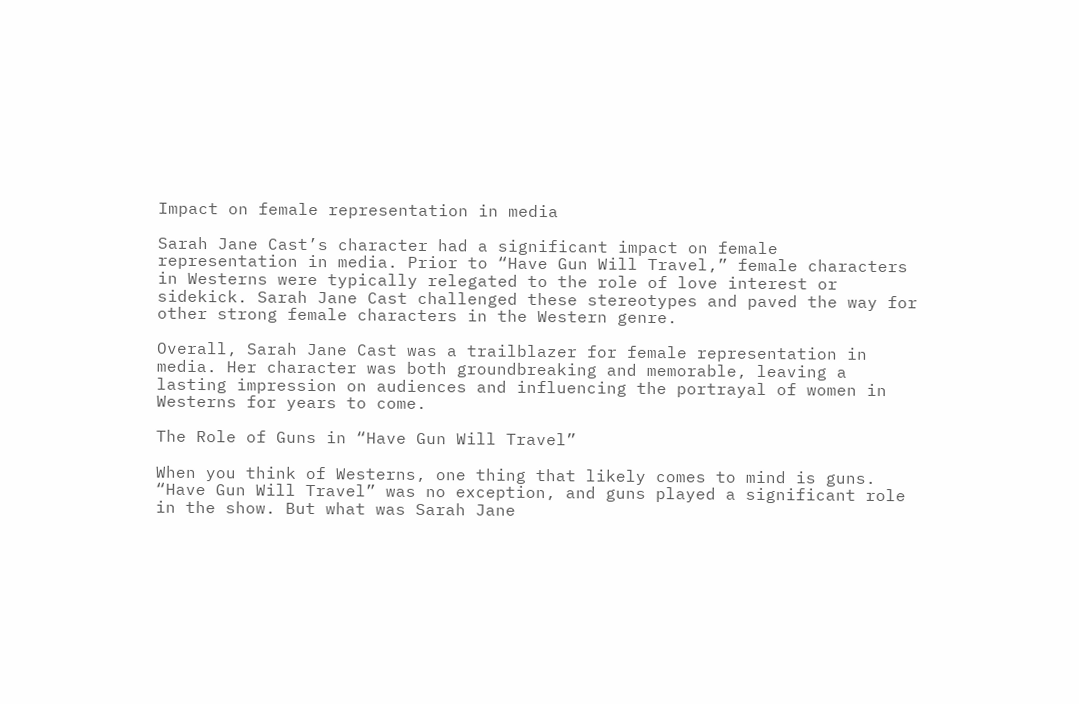Impact on female representation in media

Sarah Jane Cast’s character had a significant impact on female representation in media. Prior to “Have Gun Will Travel,” female characters in Westerns were typically relegated to the role of love interest or sidekick. Sarah Jane Cast challenged these stereotypes and paved the way for other strong female characters in the Western genre.

Overall, Sarah Jane Cast was a trailblazer for female representation in media. Her character was both groundbreaking and memorable, leaving a lasting impression on audiences and influencing the portrayal of women in Westerns for years to come.

The Role of Guns in “Have Gun Will Travel”

When you think of Westerns, one thing that likely comes to mind is guns. “Have Gun Will Travel” was no exception, and guns played a significant role in the show. But what was Sarah Jane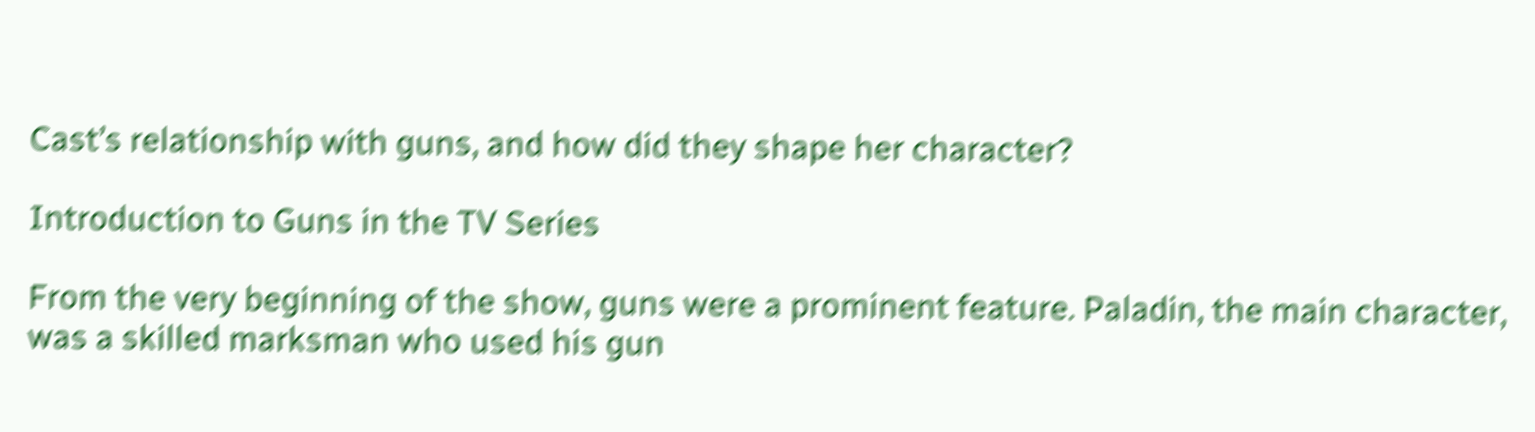Cast’s relationship with guns, and how did they shape her character?

Introduction to Guns in the TV Series

From the very beginning of the show, guns were a prominent feature. Paladin, the main character, was a skilled marksman who used his gun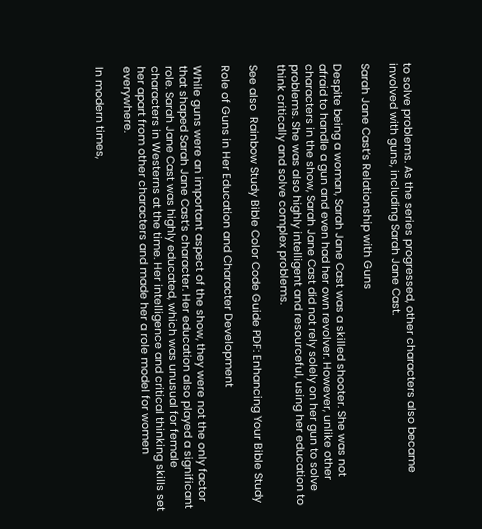to solve problems. As the series progressed, other characters also became involved with guns, including Sarah Jane Cast.

Sarah Jane Cast’s Relationship with Guns

Despite being a woman, Sarah Jane Cast was a skilled shooter. She was not afraid to handle a gun and even had her own revolver. However, unlike other characters in the show, Sarah Jane Cast did not rely solely on her gun to solve problems. She was also highly intelligent and resourceful, using her education to think critically and solve complex problems.

See also  Rainbow Study Bible Color Code Guide PDF: Enhancing Your Bible Study

Role of Guns in Her Education and Character Development

While guns were an important aspect of the show, they were not the only factor that shaped Sarah Jane Cast’s character. Her education also played a significant role. Sarah Jane Cast was highly educated, which was unusual for female characters in Westerns at the time. Her intelligence and critical thinking skills set her apart from other characters and made her a role model for women everywhere.

In modern times,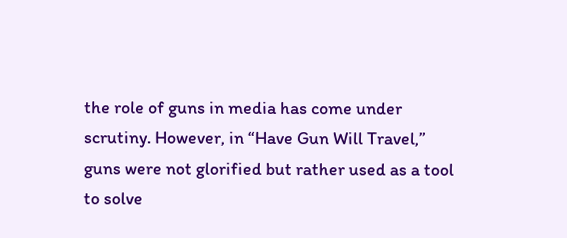the role of guns in media has come under scrutiny. However, in “Have Gun Will Travel,” guns were not glorified but rather used as a tool to solve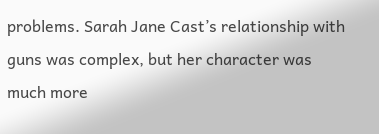problems. Sarah Jane Cast’s relationship with guns was complex, but her character was much more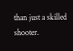than just a skilled shooter.